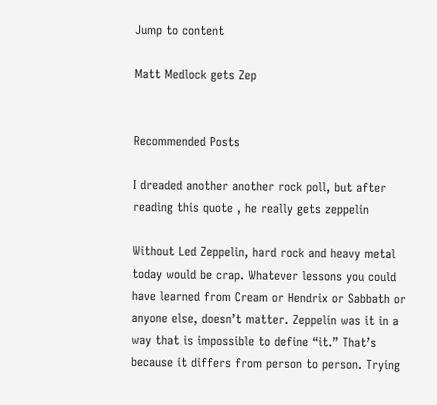Jump to content

Matt Medlock gets Zep


Recommended Posts

I dreaded another another rock poll, but after reading this quote , he really gets zeppelin

Without Led Zeppelin, hard rock and heavy metal today would be crap. Whatever lessons you could have learned from Cream or Hendrix or Sabbath or anyone else, doesn’t matter. Zeppelin was it in a way that is impossible to define “it.” That’s because it differs from person to person. Trying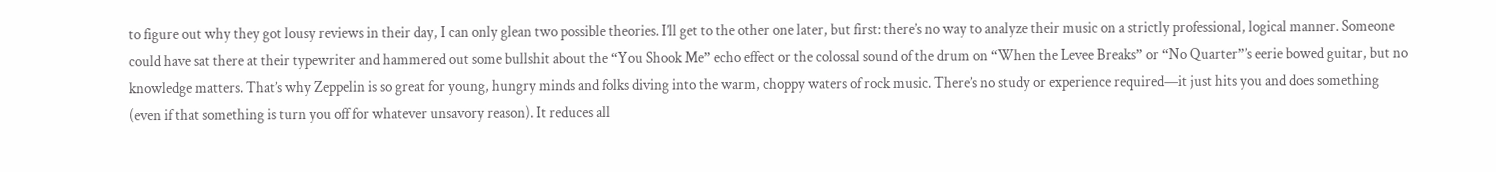to figure out why they got lousy reviews in their day, I can only glean two possible theories. I’ll get to the other one later, but first: there’s no way to analyze their music on a strictly professional, logical manner. Someone could have sat there at their typewriter and hammered out some bullshit about the “You Shook Me” echo effect or the colossal sound of the drum on “When the Levee Breaks” or “No Quarter”’s eerie bowed guitar, but no knowledge matters. That’s why Zeppelin is so great for young, hungry minds and folks diving into the warm, choppy waters of rock music. There’s no study or experience required—it just hits you and does something (even if that something is turn you off for whatever unsavory reason). It reduces all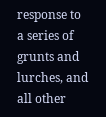response to a series of grunts and lurches, and all other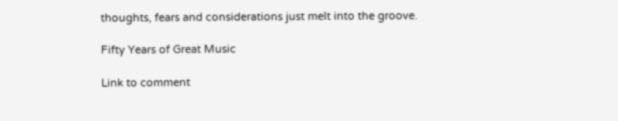thoughts, fears and considerations just melt into the groove.

Fifty Years of Great Music

Link to comment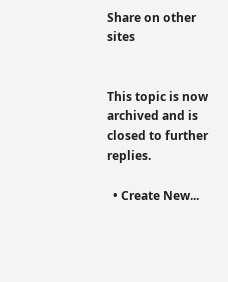Share on other sites


This topic is now archived and is closed to further replies.

  • Create New...